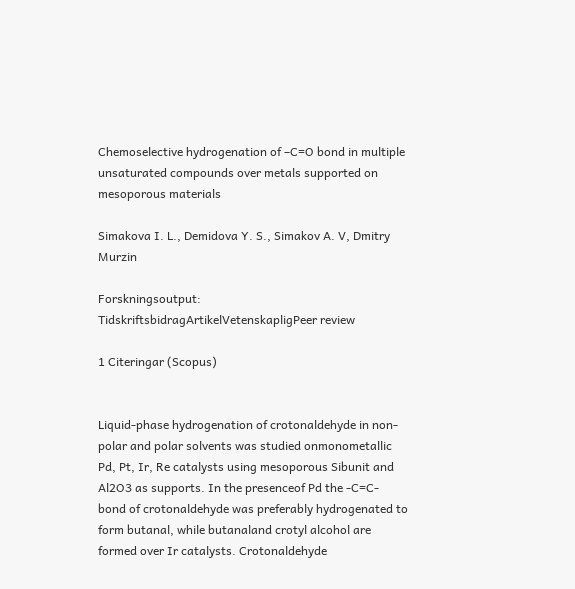Chemoselective hydrogenation of –C=O bond in multiple unsaturated compounds over metals supported on mesoporous materials

Simakova I. L., Demidova Y. S., Simakov A. V, Dmitry Murzin

Forskningsoutput: TidskriftsbidragArtikelVetenskapligPeer review

1 Citeringar (Scopus)


Liquid-phase hydrogenation of crotonaldehyde in non-polar and polar solvents was studied onmonometallic Pd, Pt, Ir, Re catalysts using mesoporous Sibunit and Al2O3 as supports. In the presenceof Pd the -C=C- bond of crotonaldehyde was preferably hydrogenated to form butanal, while butanaland crotyl alcohol are formed over Ir catalysts. Crotonaldehyde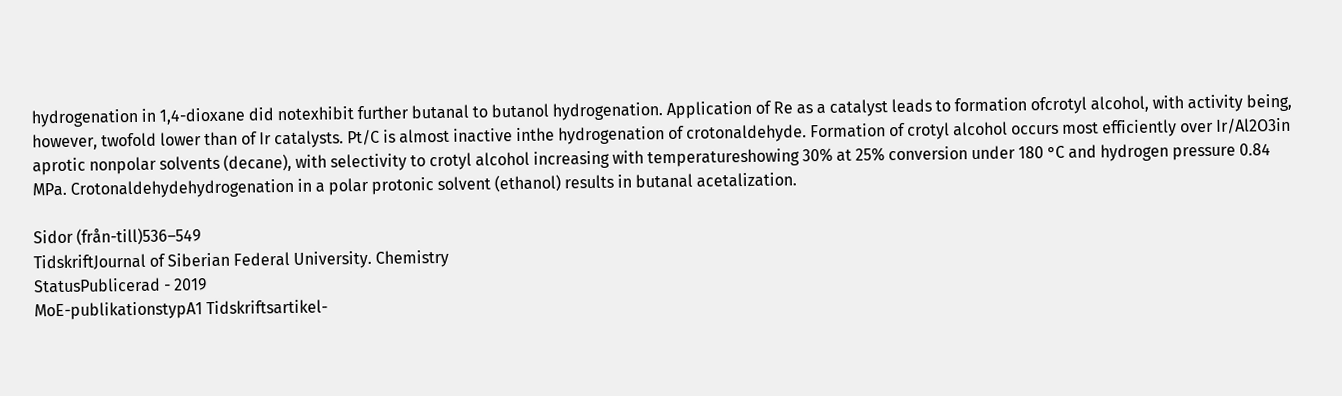hydrogenation in 1,4-dioxane did notexhibit further butanal to butanol hydrogenation. Application of Re as a catalyst leads to formation ofcrotyl alcohol, with activity being, however, twofold lower than of Ir catalysts. Pt/C is almost inactive inthe hydrogenation of crotonaldehyde. Formation of crotyl alcohol occurs most efficiently over Ir/Al2O3in aprotic nonpolar solvents (decane), with selectivity to crotyl alcohol increasing with temperatureshowing 30% at 25% conversion under 180 °C and hydrogen pressure 0.84 MPa. Crotonaldehydehydrogenation in a polar protonic solvent (ethanol) results in butanal acetalization.

Sidor (från-till)536–549
TidskriftJournal of Siberian Federal University. Chemistry
StatusPublicerad - 2019
MoE-publikationstypA1 Tidskriftsartikel-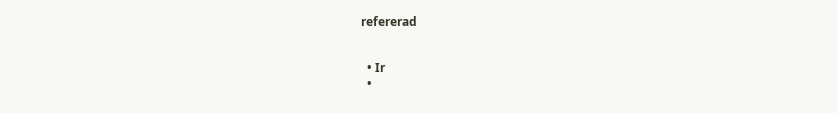refererad


  • Ir
  •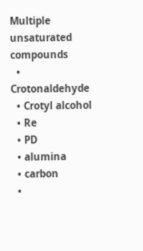Multiple unsaturated compounds
  • Crotonaldehyde
  • Crotyl alcohol
  • Re
  • PD
  • alumina
  • carbon
  •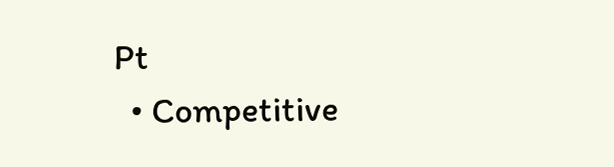Pt
  • Competitive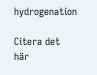hydrogenation

Citera det här